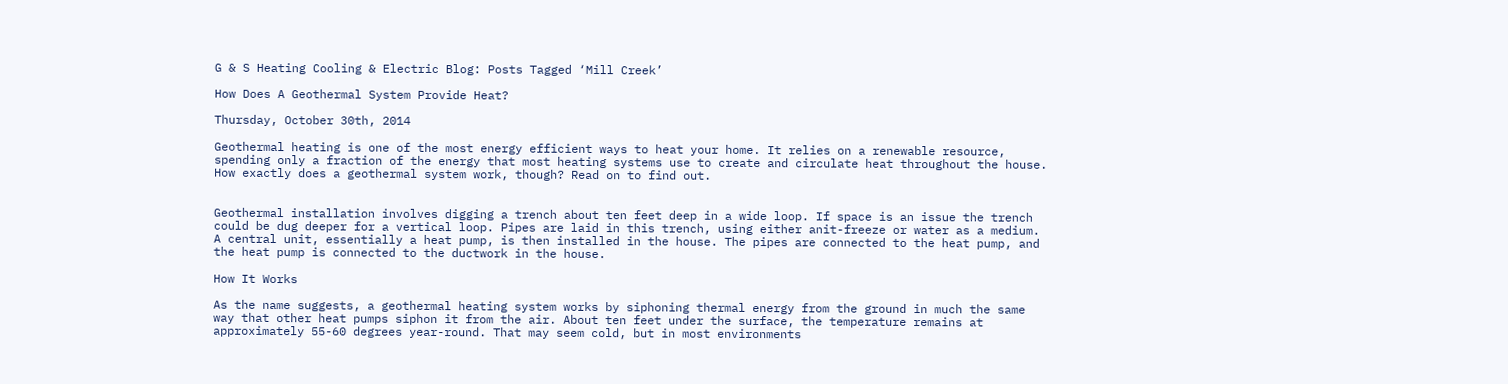G & S Heating Cooling & Electric Blog: Posts Tagged ‘Mill Creek’

How Does A Geothermal System Provide Heat?

Thursday, October 30th, 2014

Geothermal heating is one of the most energy efficient ways to heat your home. It relies on a renewable resource, spending only a fraction of the energy that most heating systems use to create and circulate heat throughout the house. How exactly does a geothermal system work, though? Read on to find out.


Geothermal installation involves digging a trench about ten feet deep in a wide loop. If space is an issue the trench could be dug deeper for a vertical loop. Pipes are laid in this trench, using either anit-freeze or water as a medium. A central unit, essentially a heat pump, is then installed in the house. The pipes are connected to the heat pump, and the heat pump is connected to the ductwork in the house.

How It Works

As the name suggests, a geothermal heating system works by siphoning thermal energy from the ground in much the same way that other heat pumps siphon it from the air. About ten feet under the surface, the temperature remains at approximately 55-60 degrees year-round. That may seem cold, but in most environments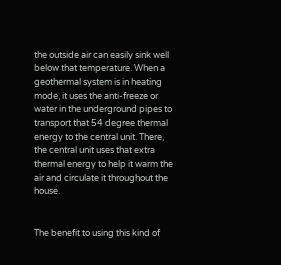the outside air can easily sink well below that temperature. When a geothermal system is in heating mode, it uses the anti-freeze or water in the underground pipes to transport that 54 degree thermal energy to the central unit. There, the central unit uses that extra thermal energy to help it warm the air and circulate it throughout the house.


The benefit to using this kind of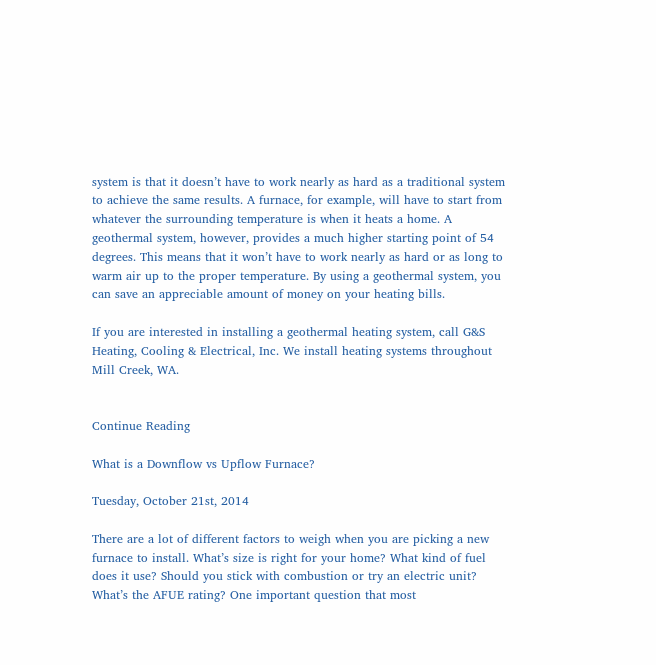system is that it doesn’t have to work nearly as hard as a traditional system to achieve the same results. A furnace, for example, will have to start from whatever the surrounding temperature is when it heats a home. A geothermal system, however, provides a much higher starting point of 54 degrees. This means that it won’t have to work nearly as hard or as long to warm air up to the proper temperature. By using a geothermal system, you can save an appreciable amount of money on your heating bills.

If you are interested in installing a geothermal heating system, call G&S Heating, Cooling & Electrical, Inc. We install heating systems throughout Mill Creek, WA.


Continue Reading

What is a Downflow vs Upflow Furnace?

Tuesday, October 21st, 2014

There are a lot of different factors to weigh when you are picking a new furnace to install. What’s size is right for your home? What kind of fuel does it use? Should you stick with combustion or try an electric unit? What’s the AFUE rating? One important question that most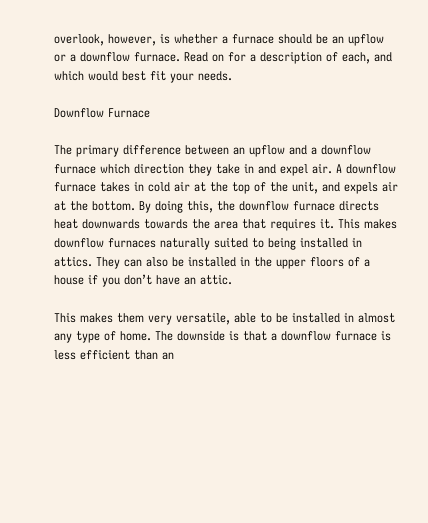overlook, however, is whether a furnace should be an upflow or a downflow furnace. Read on for a description of each, and which would best fit your needs.

Downflow Furnace

The primary difference between an upflow and a downflow furnace which direction they take in and expel air. A downflow furnace takes in cold air at the top of the unit, and expels air at the bottom. By doing this, the downflow furnace directs heat downwards towards the area that requires it. This makes downflow furnaces naturally suited to being installed in attics. They can also be installed in the upper floors of a house if you don’t have an attic.

This makes them very versatile, able to be installed in almost any type of home. The downside is that a downflow furnace is less efficient than an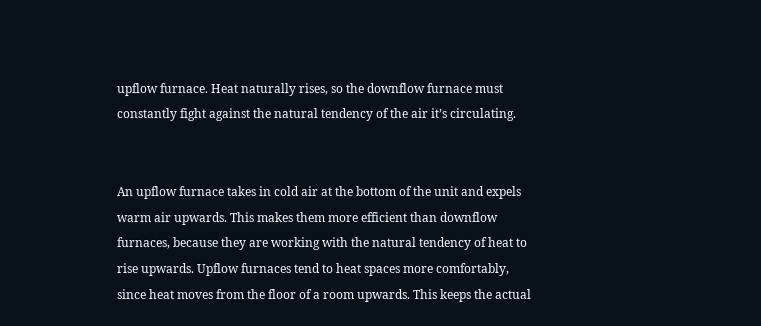upflow furnace. Heat naturally rises, so the downflow furnace must constantly fight against the natural tendency of the air it’s circulating.


An upflow furnace takes in cold air at the bottom of the unit and expels warm air upwards. This makes them more efficient than downflow furnaces, because they are working with the natural tendency of heat to rise upwards. Upflow furnaces tend to heat spaces more comfortably, since heat moves from the floor of a room upwards. This keeps the actual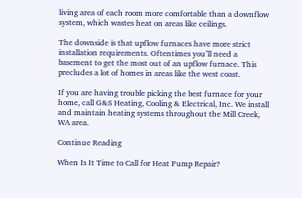living area of each room more comfortable than a downflow system, which wastes heat on areas like ceilings.

The downside is that upflow furnaces have more strict installation requirements. Oftentimes you’ll need a basement to get the most out of an upflow furnace. This precludes a lot of homes in areas like the west coast.

If you are having trouble picking the best furnace for your home, call G&S Heating, Cooling & Electrical, Inc. We install and maintain heating systems throughout the Mill Creek, WA area.

Continue Reading

When Is It Time to Call for Heat Pump Repair?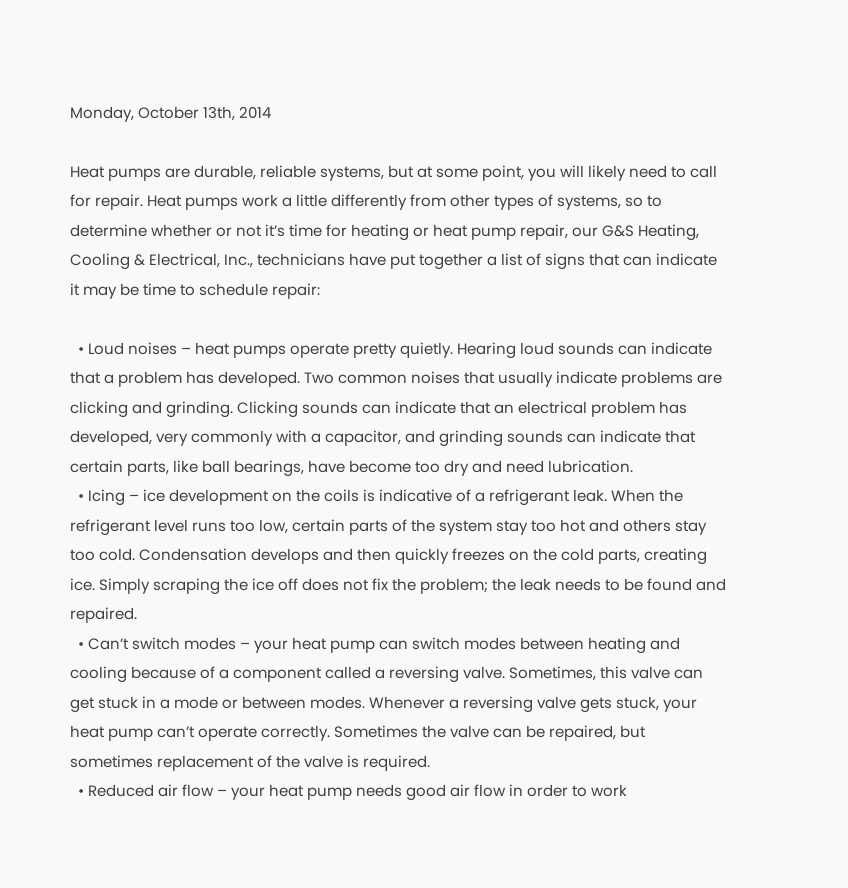Monday, October 13th, 2014

Heat pumps are durable, reliable systems, but at some point, you will likely need to call for repair. Heat pumps work a little differently from other types of systems, so to determine whether or not it’s time for heating or heat pump repair, our G&S Heating, Cooling & Electrical, Inc., technicians have put together a list of signs that can indicate it may be time to schedule repair:

  • Loud noises – heat pumps operate pretty quietly. Hearing loud sounds can indicate that a problem has developed. Two common noises that usually indicate problems are clicking and grinding. Clicking sounds can indicate that an electrical problem has developed, very commonly with a capacitor, and grinding sounds can indicate that certain parts, like ball bearings, have become too dry and need lubrication.
  • Icing – ice development on the coils is indicative of a refrigerant leak. When the refrigerant level runs too low, certain parts of the system stay too hot and others stay too cold. Condensation develops and then quickly freezes on the cold parts, creating ice. Simply scraping the ice off does not fix the problem; the leak needs to be found and repaired.
  • Can’t switch modes – your heat pump can switch modes between heating and cooling because of a component called a reversing valve. Sometimes, this valve can get stuck in a mode or between modes. Whenever a reversing valve gets stuck, your heat pump can’t operate correctly. Sometimes the valve can be repaired, but sometimes replacement of the valve is required.
  • Reduced air flow – your heat pump needs good air flow in order to work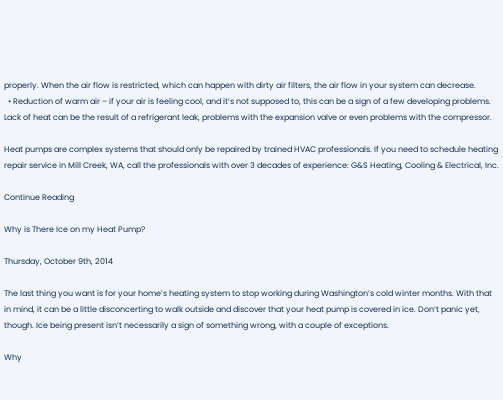properly. When the air flow is restricted, which can happen with dirty air filters, the air flow in your system can decrease.
  • Reduction of warm air – if your air is feeling cool, and it’s not supposed to, this can be a sign of a few developing problems. Lack of heat can be the result of a refrigerant leak, problems with the expansion valve or even problems with the compressor.

Heat pumps are complex systems that should only be repaired by trained HVAC professionals. If you need to schedule heating repair service in Mill Creek, WA, call the professionals with over 3 decades of experience: G&S Heating, Cooling & Electrical, Inc.

Continue Reading

Why is There Ice on my Heat Pump?

Thursday, October 9th, 2014

The last thing you want is for your home’s heating system to stop working during Washington’s cold winter months. With that in mind, it can be a little disconcerting to walk outside and discover that your heat pump is covered in ice. Don’t panic yet, though. Ice being present isn’t necessarily a sign of something wrong, with a couple of exceptions.

Why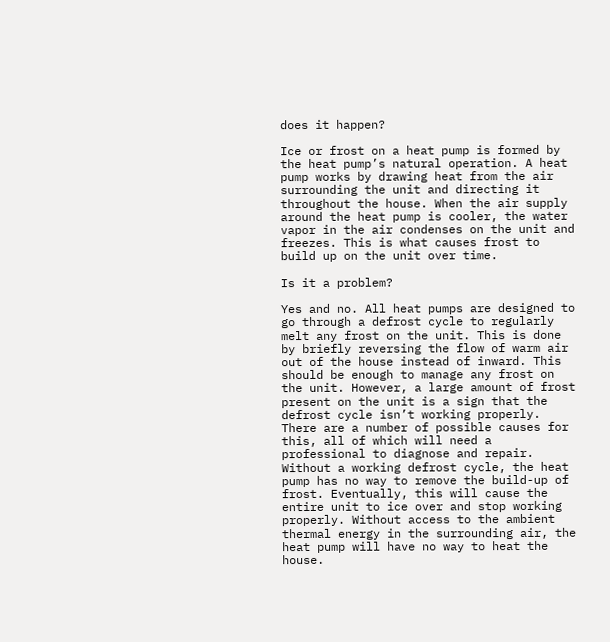does it happen?

Ice or frost on a heat pump is formed by the heat pump’s natural operation. A heat pump works by drawing heat from the air surrounding the unit and directing it throughout the house. When the air supply around the heat pump is cooler, the water vapor in the air condenses on the unit and freezes. This is what causes frost to build up on the unit over time.

Is it a problem?

Yes and no. All heat pumps are designed to go through a defrost cycle to regularly melt any frost on the unit. This is done by briefly reversing the flow of warm air out of the house instead of inward. This should be enough to manage any frost on the unit. However, a large amount of frost present on the unit is a sign that the defrost cycle isn’t working properly. There are a number of possible causes for this, all of which will need a professional to diagnose and repair. Without a working defrost cycle, the heat pump has no way to remove the build-up of frost. Eventually, this will cause the entire unit to ice over and stop working properly. Without access to the ambient thermal energy in the surrounding air, the heat pump will have no way to heat the house.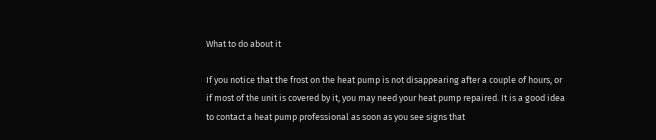What to do about it

If you notice that the frost on the heat pump is not disappearing after a couple of hours, or if most of the unit is covered by it, you may need your heat pump repaired. It is a good idea to contact a heat pump professional as soon as you see signs that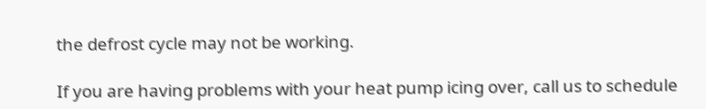the defrost cycle may not be working.

If you are having problems with your heat pump icing over, call us to schedule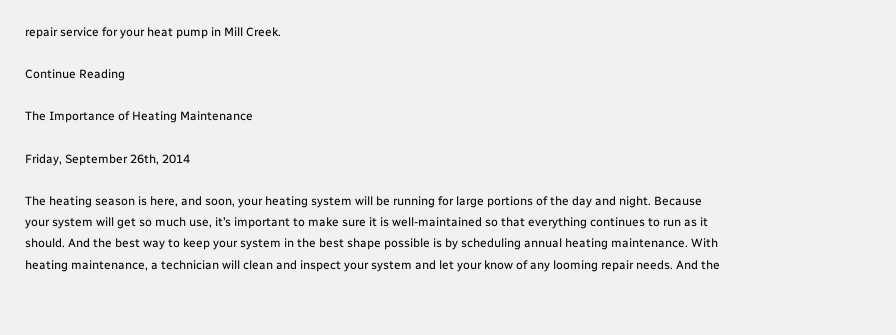repair service for your heat pump in Mill Creek.

Continue Reading

The Importance of Heating Maintenance

Friday, September 26th, 2014

The heating season is here, and soon, your heating system will be running for large portions of the day and night. Because your system will get so much use, it’s important to make sure it is well-maintained so that everything continues to run as it should. And the best way to keep your system in the best shape possible is by scheduling annual heating maintenance. With heating maintenance, a technician will clean and inspect your system and let your know of any looming repair needs. And the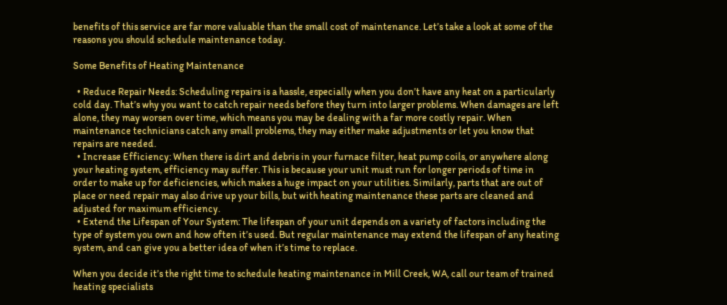benefits of this service are far more valuable than the small cost of maintenance. Let’s take a look at some of the reasons you should schedule maintenance today.

Some Benefits of Heating Maintenance

  • Reduce Repair Needs: Scheduling repairs is a hassle, especially when you don’t have any heat on a particularly cold day. That’s why you want to catch repair needs before they turn into larger problems. When damages are left alone, they may worsen over time, which means you may be dealing with a far more costly repair. When maintenance technicians catch any small problems, they may either make adjustments or let you know that repairs are needed.
  • Increase Efficiency: When there is dirt and debris in your furnace filter, heat pump coils, or anywhere along your heating system, efficiency may suffer. This is because your unit must run for longer periods of time in order to make up for deficiencies, which makes a huge impact on your utilities. Similarly, parts that are out of place or need repair may also drive up your bills, but with heating maintenance these parts are cleaned and adjusted for maximum efficiency.
  • Extend the Lifespan of Your System: The lifespan of your unit depends on a variety of factors including the type of system you own and how often it’s used. But regular maintenance may extend the lifespan of any heating system, and can give you a better idea of when it’s time to replace.

When you decide it’s the right time to schedule heating maintenance in Mill Creek, WA, call our team of trained heating specialists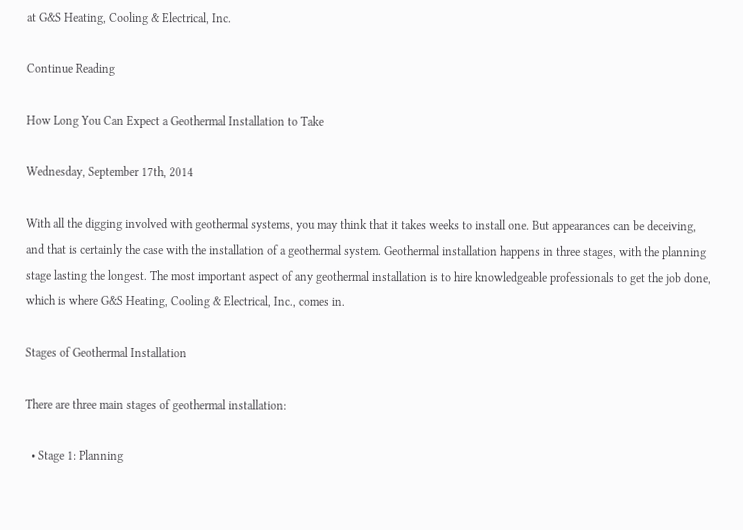at G&S Heating, Cooling & Electrical, Inc.

Continue Reading

How Long You Can Expect a Geothermal Installation to Take

Wednesday, September 17th, 2014

With all the digging involved with geothermal systems, you may think that it takes weeks to install one. But appearances can be deceiving, and that is certainly the case with the installation of a geothermal system. Geothermal installation happens in three stages, with the planning stage lasting the longest. The most important aspect of any geothermal installation is to hire knowledgeable professionals to get the job done, which is where G&S Heating, Cooling & Electrical, Inc., comes in.

Stages of Geothermal Installation

There are three main stages of geothermal installation:

  • Stage 1: Planning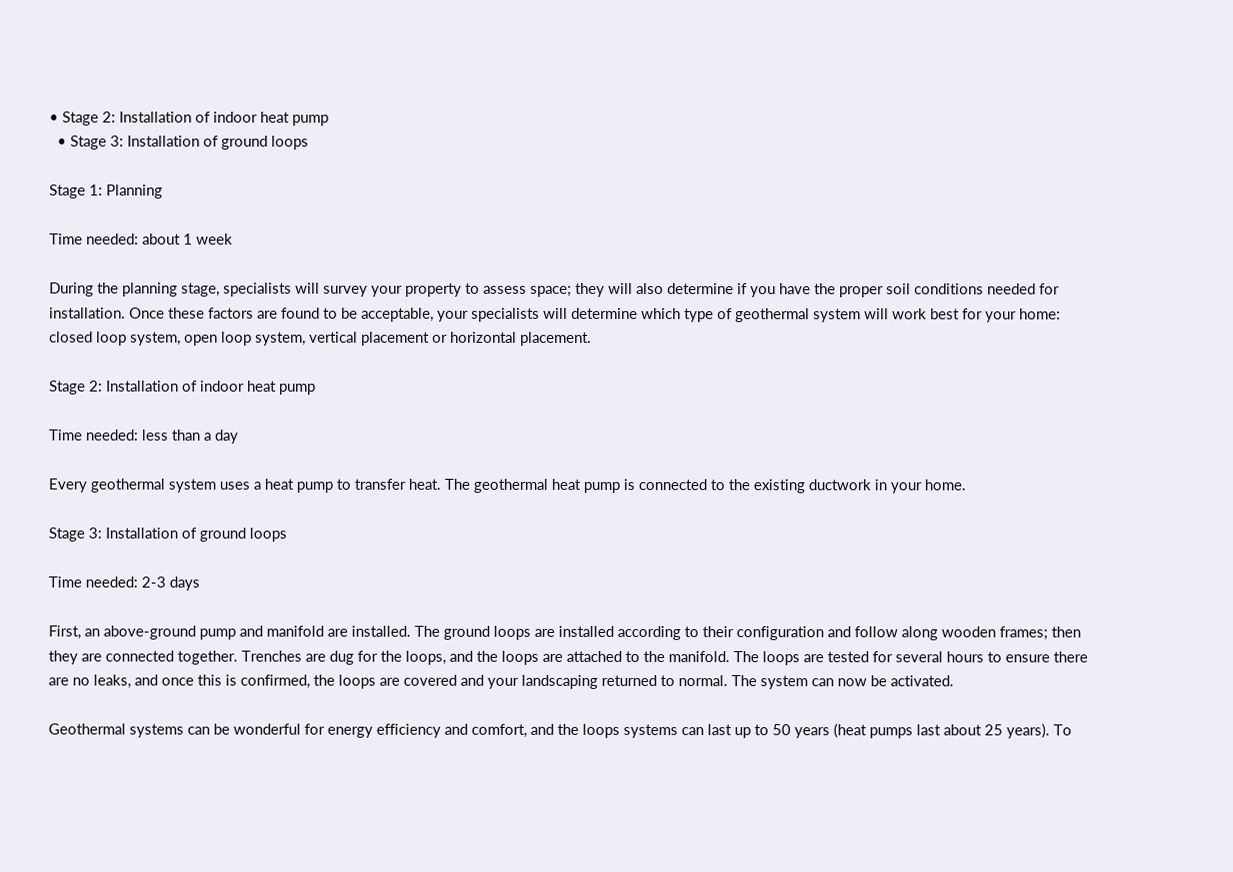• Stage 2: Installation of indoor heat pump
  • Stage 3: Installation of ground loops

Stage 1: Planning

Time needed: about 1 week

During the planning stage, specialists will survey your property to assess space; they will also determine if you have the proper soil conditions needed for installation. Once these factors are found to be acceptable, your specialists will determine which type of geothermal system will work best for your home: closed loop system, open loop system, vertical placement or horizontal placement.

Stage 2: Installation of indoor heat pump

Time needed: less than a day

Every geothermal system uses a heat pump to transfer heat. The geothermal heat pump is connected to the existing ductwork in your home.

Stage 3: Installation of ground loops

Time needed: 2-3 days

First, an above-ground pump and manifold are installed. The ground loops are installed according to their configuration and follow along wooden frames; then they are connected together. Trenches are dug for the loops, and the loops are attached to the manifold. The loops are tested for several hours to ensure there are no leaks, and once this is confirmed, the loops are covered and your landscaping returned to normal. The system can now be activated.

Geothermal systems can be wonderful for energy efficiency and comfort, and the loops systems can last up to 50 years (heat pumps last about 25 years). To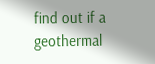find out if a geothermal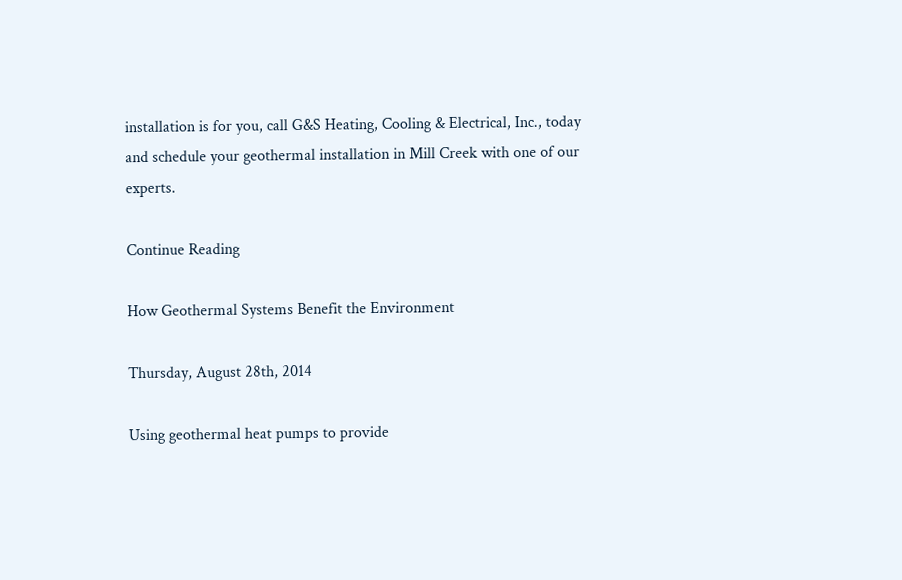installation is for you, call G&S Heating, Cooling & Electrical, Inc., today and schedule your geothermal installation in Mill Creek with one of our experts.

Continue Reading

How Geothermal Systems Benefit the Environment

Thursday, August 28th, 2014

Using geothermal heat pumps to provide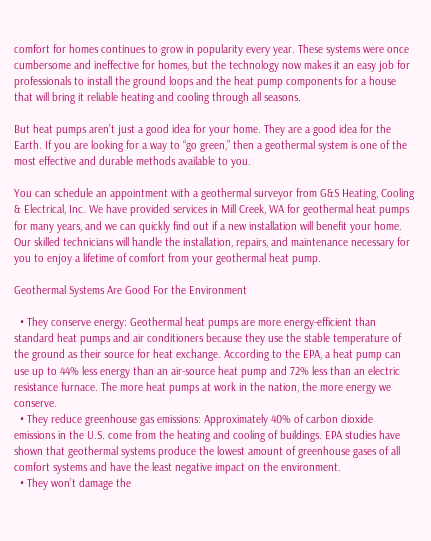comfort for homes continues to grow in popularity every year. These systems were once cumbersome and ineffective for homes, but the technology now makes it an easy job for professionals to install the ground loops and the heat pump components for a house that will bring it reliable heating and cooling through all seasons.

But heat pumps aren’t just a good idea for your home. They are a good idea for the Earth. If you are looking for a way to “go green,” then a geothermal system is one of the most effective and durable methods available to you.

You can schedule an appointment with a geothermal surveyor from G&S Heating, Cooling & Electrical, Inc. We have provided services in Mill Creek, WA for geothermal heat pumps for many years, and we can quickly find out if a new installation will benefit your home. Our skilled technicians will handle the installation, repairs, and maintenance necessary for you to enjoy a lifetime of comfort from your geothermal heat pump.

Geothermal Systems Are Good For the Environment

  • They conserve energy: Geothermal heat pumps are more energy-efficient than standard heat pumps and air conditioners because they use the stable temperature of the ground as their source for heat exchange. According to the EPA, a heat pump can use up to 44% less energy than an air-source heat pump and 72% less than an electric resistance furnace. The more heat pumps at work in the nation, the more energy we conserve.
  • They reduce greenhouse gas emissions: Approximately 40% of carbon dioxide emissions in the U.S. come from the heating and cooling of buildings. EPA studies have shown that geothermal systems produce the lowest amount of greenhouse gases of all comfort systems and have the least negative impact on the environment.
  • They won’t damage the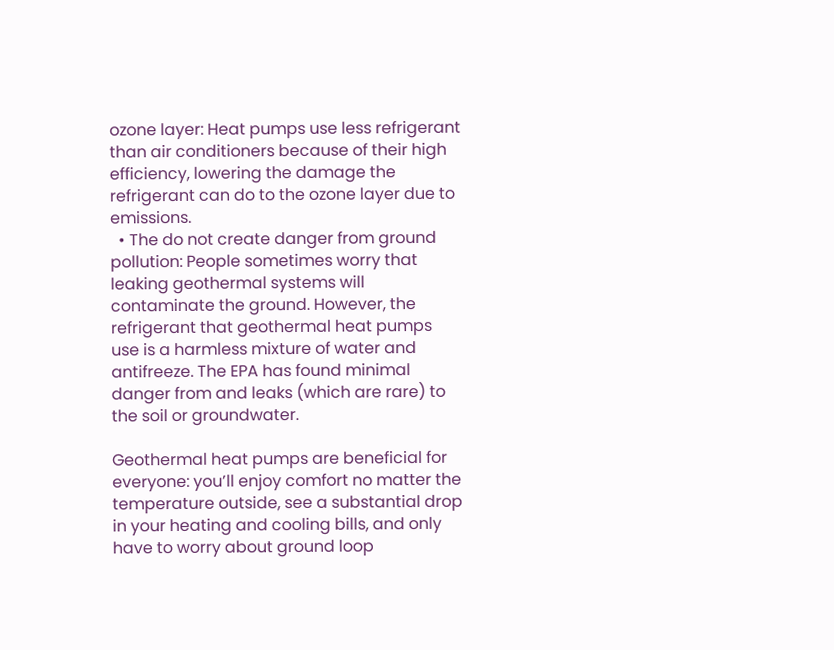ozone layer: Heat pumps use less refrigerant than air conditioners because of their high efficiency, lowering the damage the refrigerant can do to the ozone layer due to emissions.
  • The do not create danger from ground pollution: People sometimes worry that leaking geothermal systems will contaminate the ground. However, the refrigerant that geothermal heat pumps use is a harmless mixture of water and antifreeze. The EPA has found minimal danger from and leaks (which are rare) to the soil or groundwater.

Geothermal heat pumps are beneficial for everyone: you’ll enjoy comfort no matter the temperature outside, see a substantial drop in your heating and cooling bills, and only have to worry about ground loop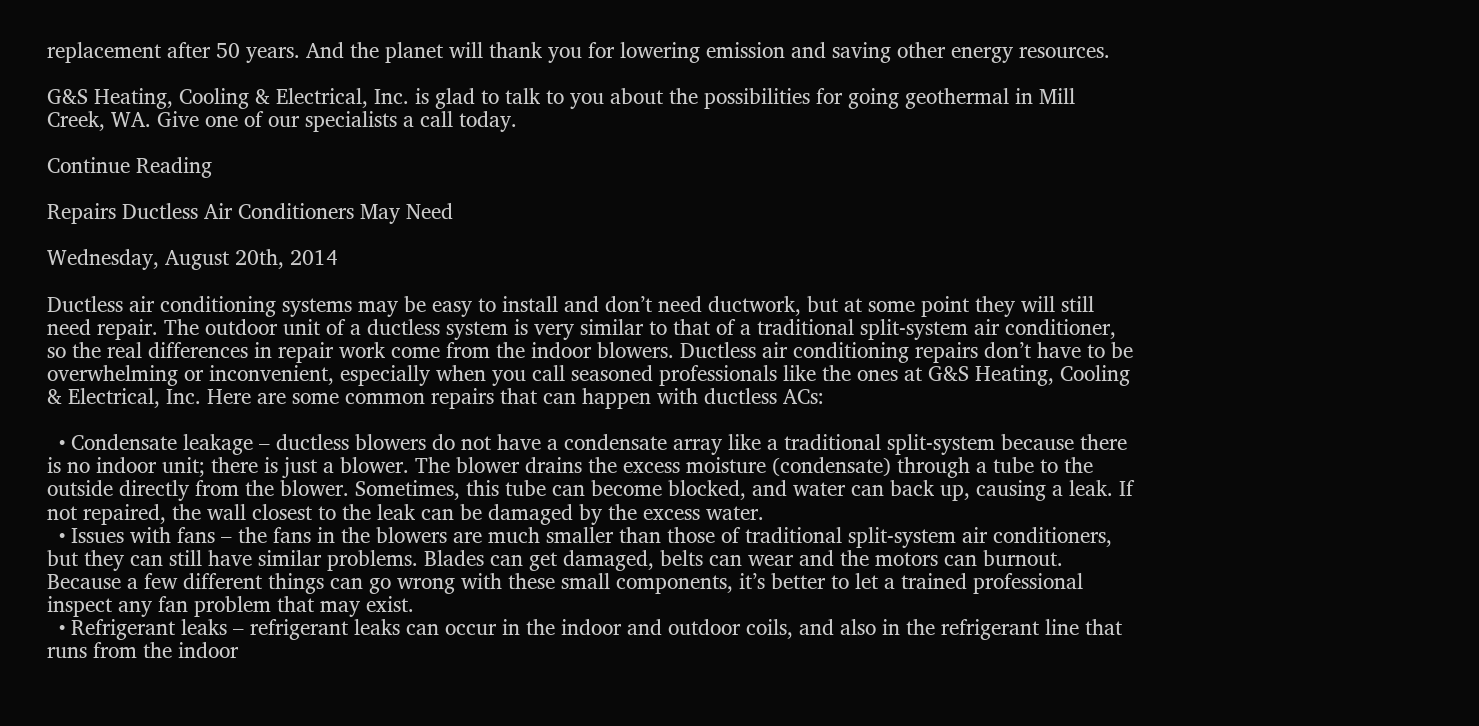replacement after 50 years. And the planet will thank you for lowering emission and saving other energy resources.

G&S Heating, Cooling & Electrical, Inc. is glad to talk to you about the possibilities for going geothermal in Mill Creek, WA. Give one of our specialists a call today.

Continue Reading

Repairs Ductless Air Conditioners May Need

Wednesday, August 20th, 2014

Ductless air conditioning systems may be easy to install and don’t need ductwork, but at some point they will still need repair. The outdoor unit of a ductless system is very similar to that of a traditional split-system air conditioner, so the real differences in repair work come from the indoor blowers. Ductless air conditioning repairs don’t have to be overwhelming or inconvenient, especially when you call seasoned professionals like the ones at G&S Heating, Cooling & Electrical, Inc. Here are some common repairs that can happen with ductless ACs:

  • Condensate leakage – ductless blowers do not have a condensate array like a traditional split-system because there is no indoor unit; there is just a blower. The blower drains the excess moisture (condensate) through a tube to the outside directly from the blower. Sometimes, this tube can become blocked, and water can back up, causing a leak. If not repaired, the wall closest to the leak can be damaged by the excess water.
  • Issues with fans – the fans in the blowers are much smaller than those of traditional split-system air conditioners, but they can still have similar problems. Blades can get damaged, belts can wear and the motors can burnout. Because a few different things can go wrong with these small components, it’s better to let a trained professional inspect any fan problem that may exist.
  • Refrigerant leaks – refrigerant leaks can occur in the indoor and outdoor coils, and also in the refrigerant line that runs from the indoor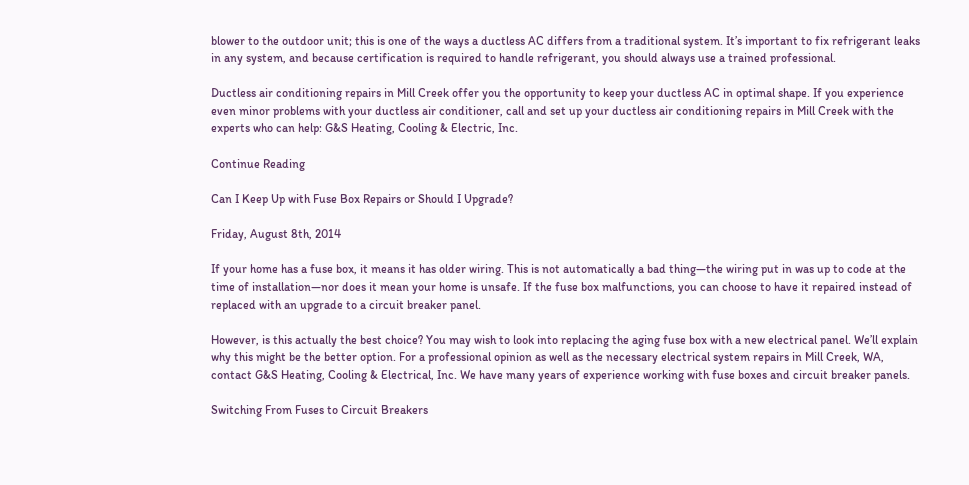blower to the outdoor unit; this is one of the ways a ductless AC differs from a traditional system. It’s important to fix refrigerant leaks in any system, and because certification is required to handle refrigerant, you should always use a trained professional.

Ductless air conditioning repairs in Mill Creek offer you the opportunity to keep your ductless AC in optimal shape. If you experience even minor problems with your ductless air conditioner, call and set up your ductless air conditioning repairs in Mill Creek with the experts who can help: G&S Heating, Cooling & Electric, Inc.

Continue Reading

Can I Keep Up with Fuse Box Repairs or Should I Upgrade?

Friday, August 8th, 2014

If your home has a fuse box, it means it has older wiring. This is not automatically a bad thing—the wiring put in was up to code at the time of installation—nor does it mean your home is unsafe. If the fuse box malfunctions, you can choose to have it repaired instead of replaced with an upgrade to a circuit breaker panel.

However, is this actually the best choice? You may wish to look into replacing the aging fuse box with a new electrical panel. We’ll explain why this might be the better option. For a professional opinion as well as the necessary electrical system repairs in Mill Creek, WA, contact G&S Heating, Cooling & Electrical, Inc. We have many years of experience working with fuse boxes and circuit breaker panels.

Switching From Fuses to Circuit Breakers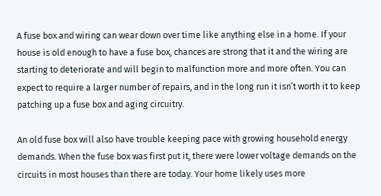A fuse box and wiring can wear down over time like anything else in a home. If your house is old enough to have a fuse box, chances are strong that it and the wiring are starting to deteriorate and will begin to malfunction more and more often. You can expect to require a larger number of repairs, and in the long run it isn’t worth it to keep patching up a fuse box and aging circuitry.

An old fuse box will also have trouble keeping pace with growing household energy demands. When the fuse box was first put it, there were lower voltage demands on the circuits in most houses than there are today. Your home likely uses more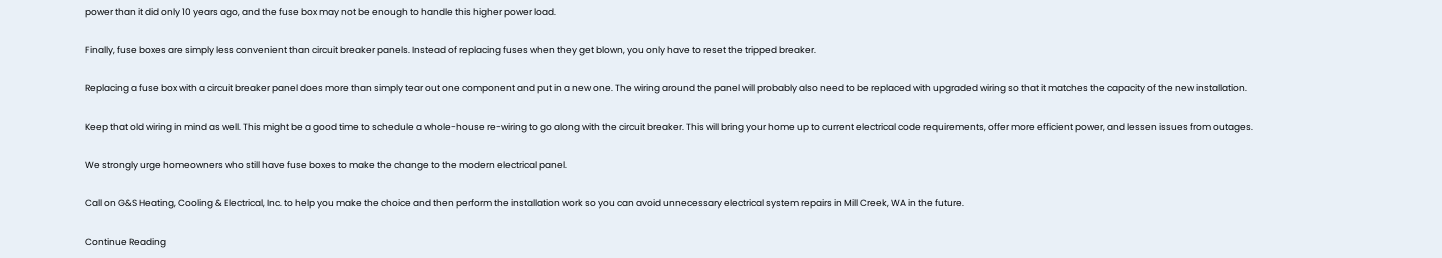power than it did only 10 years ago, and the fuse box may not be enough to handle this higher power load.

Finally, fuse boxes are simply less convenient than circuit breaker panels. Instead of replacing fuses when they get blown, you only have to reset the tripped breaker.

Replacing a fuse box with a circuit breaker panel does more than simply tear out one component and put in a new one. The wiring around the panel will probably also need to be replaced with upgraded wiring so that it matches the capacity of the new installation.

Keep that old wiring in mind as well. This might be a good time to schedule a whole-house re-wiring to go along with the circuit breaker. This will bring your home up to current electrical code requirements, offer more efficient power, and lessen issues from outages.

We strongly urge homeowners who still have fuse boxes to make the change to the modern electrical panel.

Call on G&S Heating, Cooling & Electrical, Inc. to help you make the choice and then perform the installation work so you can avoid unnecessary electrical system repairs in Mill Creek, WA in the future.

Continue Reading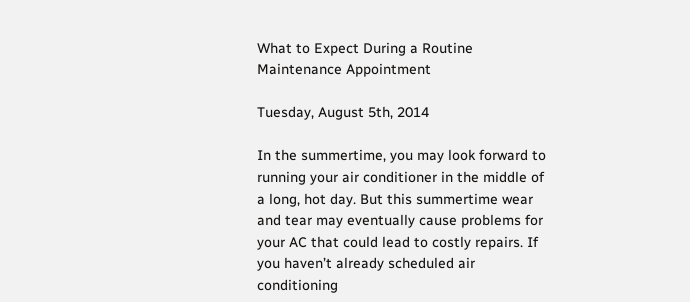What to Expect During a Routine Maintenance Appointment

Tuesday, August 5th, 2014

In the summertime, you may look forward to running your air conditioner in the middle of a long, hot day. But this summertime wear and tear may eventually cause problems for your AC that could lead to costly repairs. If you haven’t already scheduled air conditioning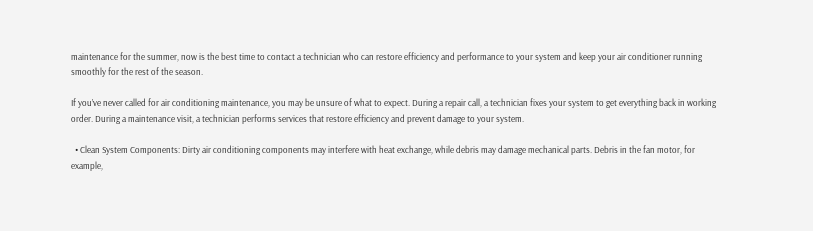maintenance for the summer, now is the best time to contact a technician who can restore efficiency and performance to your system and keep your air conditioner running smoothly for the rest of the season.

If you’ve never called for air conditioning maintenance, you may be unsure of what to expect. During a repair call, a technician fixes your system to get everything back in working order. During a maintenance visit, a technician performs services that restore efficiency and prevent damage to your system.

  • Clean System Components: Dirty air conditioning components may interfere with heat exchange, while debris may damage mechanical parts. Debris in the fan motor, for example,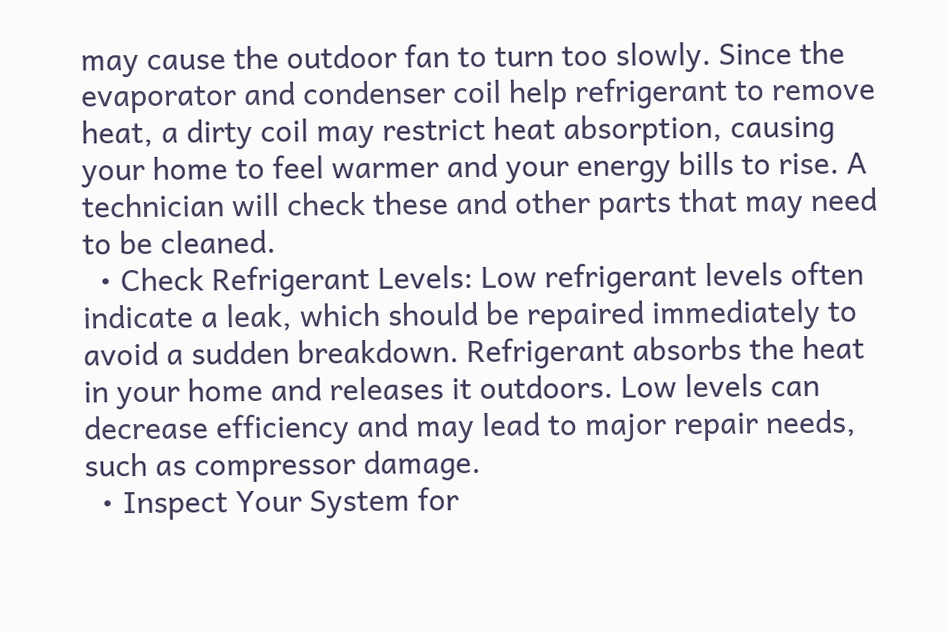may cause the outdoor fan to turn too slowly. Since the evaporator and condenser coil help refrigerant to remove heat, a dirty coil may restrict heat absorption, causing your home to feel warmer and your energy bills to rise. A technician will check these and other parts that may need to be cleaned.
  • Check Refrigerant Levels: Low refrigerant levels often indicate a leak, which should be repaired immediately to avoid a sudden breakdown. Refrigerant absorbs the heat in your home and releases it outdoors. Low levels can decrease efficiency and may lead to major repair needs, such as compressor damage.
  • Inspect Your System for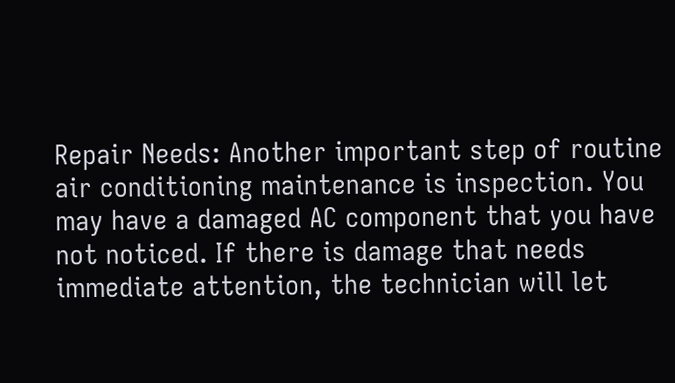Repair Needs: Another important step of routine air conditioning maintenance is inspection. You may have a damaged AC component that you have not noticed. If there is damage that needs immediate attention, the technician will let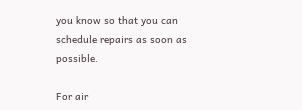you know so that you can schedule repairs as soon as possible.

For air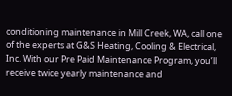conditioning maintenance in Mill Creek, WA, call one of the experts at G&S Heating, Cooling & Electrical, Inc. With our Pre Paid Maintenance Program, you’ll receive twice yearly maintenance and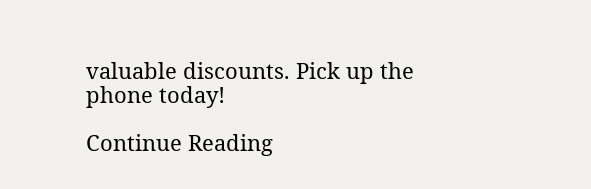valuable discounts. Pick up the phone today!

Continue Reading